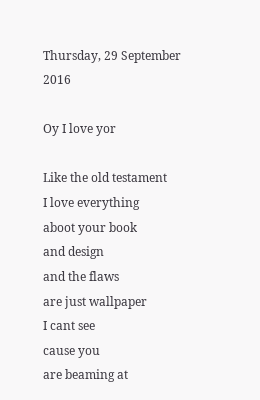Thursday, 29 September 2016

Oy I love yor

Like the old testament
I love everything
aboot your book
and design
and the flaws
are just wallpaper
I cant see
cause you
are beaming at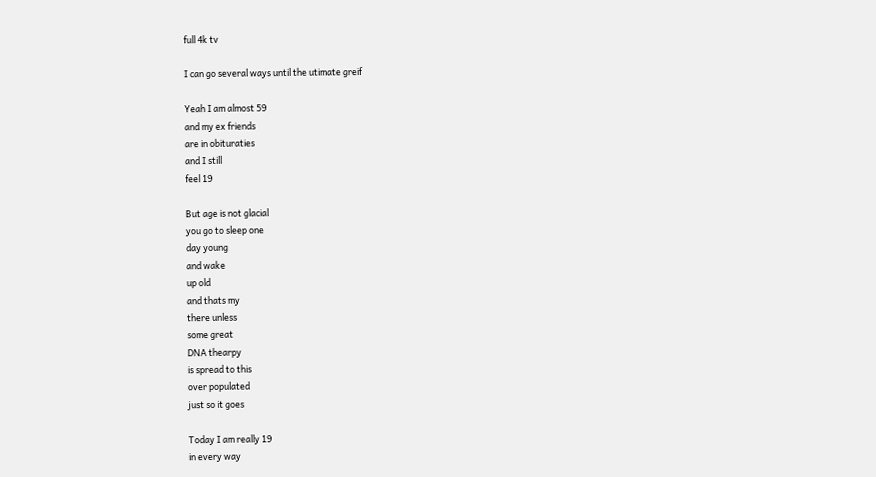full 4k tv

I can go several ways until the utimate greif

Yeah I am almost 59
and my ex friends
are in obituraties
and I still
feel 19

But age is not glacial
you go to sleep one
day young
and wake
up old
and thats my
there unless
some great
DNA thearpy
is spread to this
over populated
just so it goes

Today I am really 19
in every way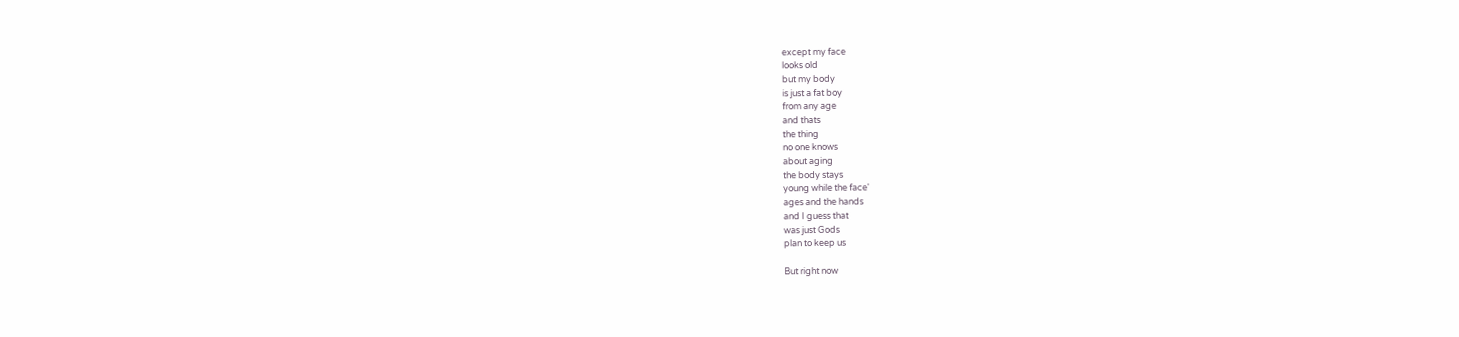except my face
looks old
but my body
is just a fat boy
from any age
and thats
the thing
no one knows
about aging
the body stays
young while the face'
ages and the hands
and I guess that
was just Gods
plan to keep us

But right now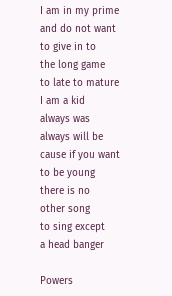I am in my prime
and do not want
to give in to
the long game
to late to mature
I am a kid
always was
always will be
cause if you want
to be young
there is no
other song
to sing except
a head banger

Powers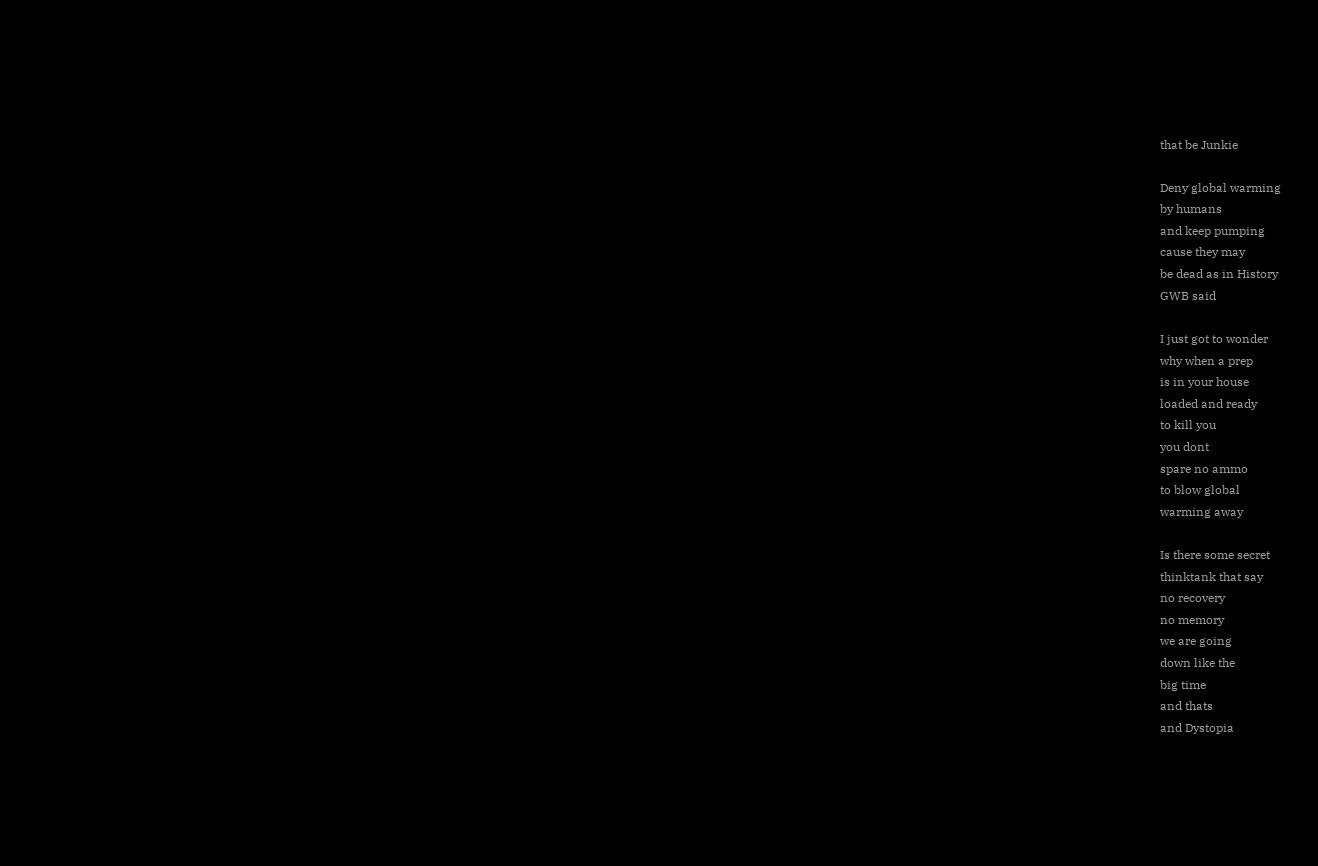that be Junkie

Deny global warming
by humans
and keep pumping
cause they may
be dead as in History
GWB said

I just got to wonder
why when a prep
is in your house
loaded and ready
to kill you
you dont
spare no ammo
to blow global
warming away

Is there some secret
thinktank that say
no recovery
no memory
we are going
down like the
big time
and thats
and Dystopia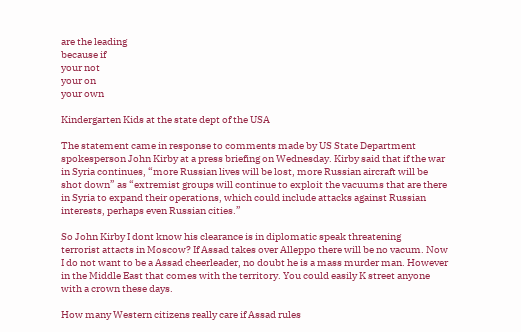are the leading
because if
your not
your on
your own

Kindergarten Kids at the state dept of the USA

The statement came in response to comments made by US State Department spokesperson John Kirby at a press briefing on Wednesday. Kirby said that if the war in Syria continues, “more Russian lives will be lost, more Russian aircraft will be shot down” as “extremist groups will continue to exploit the vacuums that are there in Syria to expand their operations, which could include attacks against Russian interests, perhaps even Russian cities.”

So John Kirby I dont know his clearance is in diplomatic speak threatening
terrorist attacts in Moscow? If Assad takes over Alleppo there will be no vacum. Now I do not want to be a Assad cheerleader, no doubt he is a mass murder man. However in the Middle East that comes with the territory. You could easily K street anyone with a crown these days.

How many Western citizens really care if Assad rules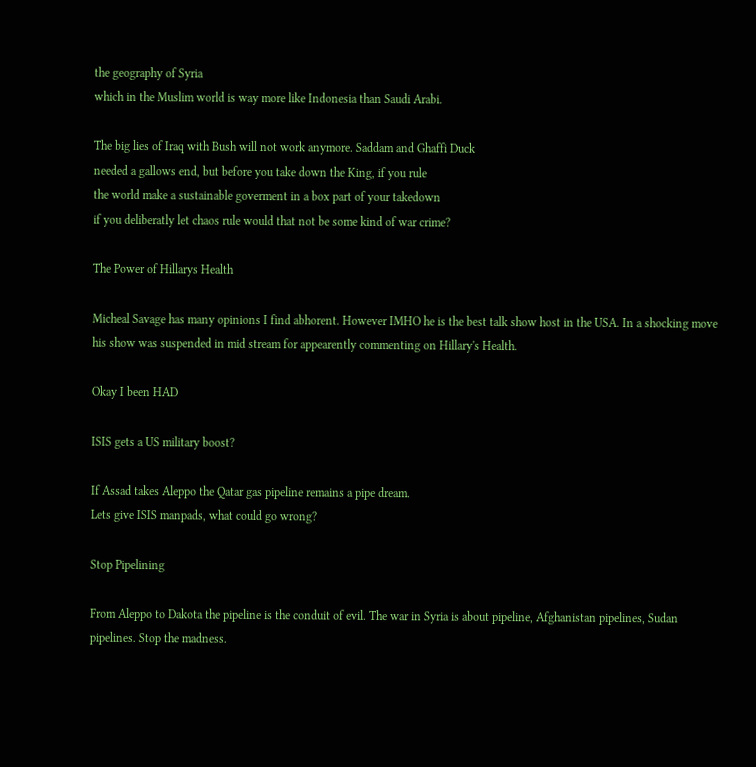the geography of Syria
which in the Muslim world is way more like Indonesia than Saudi Arabi.

The big lies of Iraq with Bush will not work anymore. Saddam and Ghaffi Duck
needed a gallows end, but before you take down the King, if you rule
the world make a sustainable goverment in a box part of your takedown
if you deliberatly let chaos rule would that not be some kind of war crime?

The Power of Hillarys Health

Micheal Savage has many opinions I find abhorent. However IMHO he is the best talk show host in the USA. In a shocking move his show was suspended in mid stream for appearently commenting on Hillary's Health.

Okay I been HAD

ISIS gets a US military boost?

If Assad takes Aleppo the Qatar gas pipeline remains a pipe dream.
Lets give ISIS manpads, what could go wrong?

Stop Pipelining

From Aleppo to Dakota the pipeline is the conduit of evil. The war in Syria is about pipeline, Afghanistan pipelines, Sudan pipelines. Stop the madness.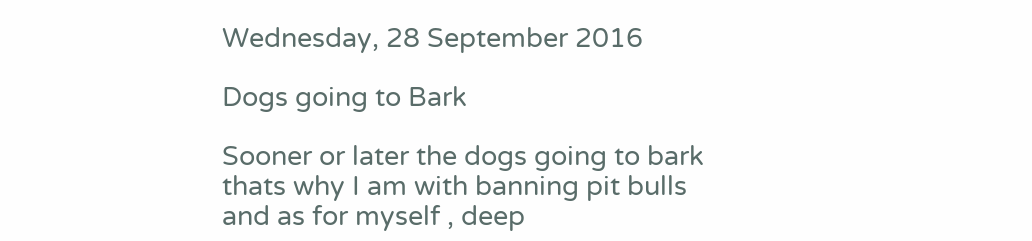Wednesday, 28 September 2016

Dogs going to Bark

Sooner or later the dogs going to bark thats why I am with banning pit bulls
and as for myself , deep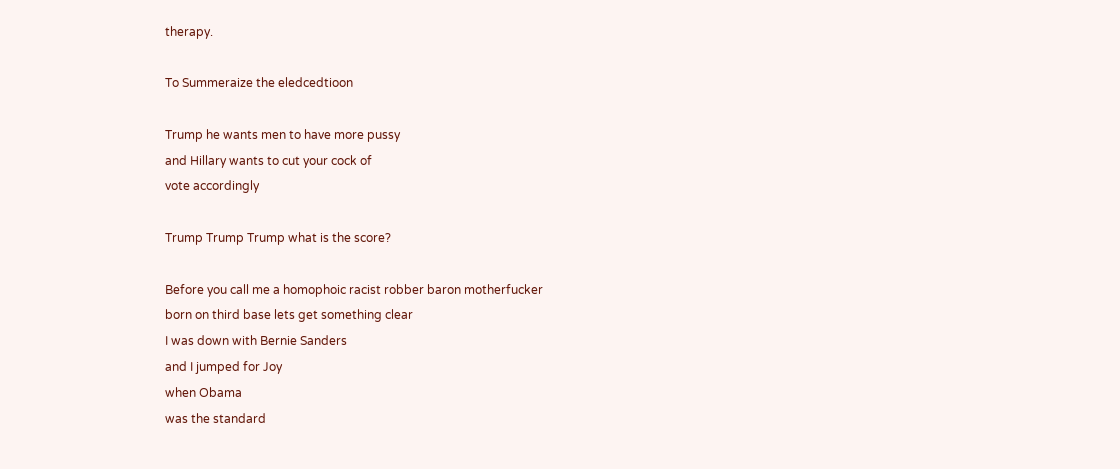therapy.

To Summeraize the eledcedtioon

Trump he wants men to have more pussy
and Hillary wants to cut your cock of
vote accordingly

Trump Trump Trump what is the score?

Before you call me a homophoic racist robber baron motherfucker
born on third base lets get something clear
I was down with Bernie Sanders
and I jumped for Joy
when Obama
was the standard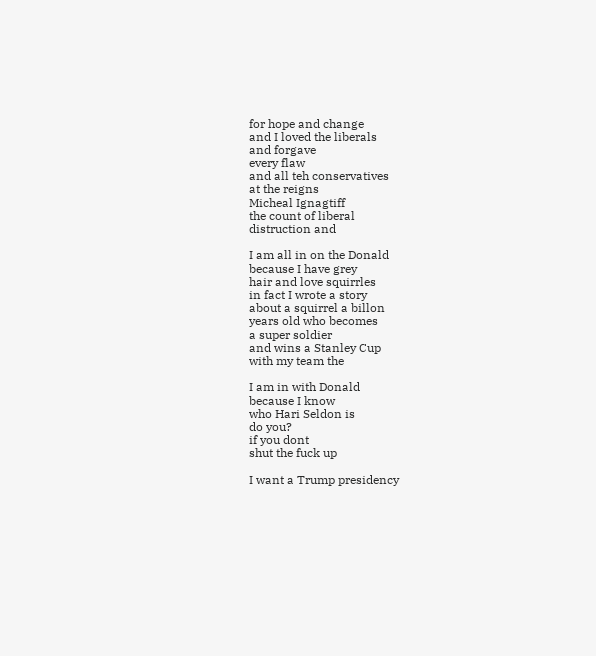for hope and change
and I loved the liberals
and forgave
every flaw
and all teh conservatives
at the reigns
Micheal Ignagtiff
the count of liberal
distruction and

I am all in on the Donald
because I have grey
hair and love squirrles
in fact I wrote a story
about a squirrel a billon
years old who becomes
a super soldier
and wins a Stanley Cup
with my team the

I am in with Donald
because I know
who Hari Seldon is
do you?
if you dont
shut the fuck up

I want a Trump presidency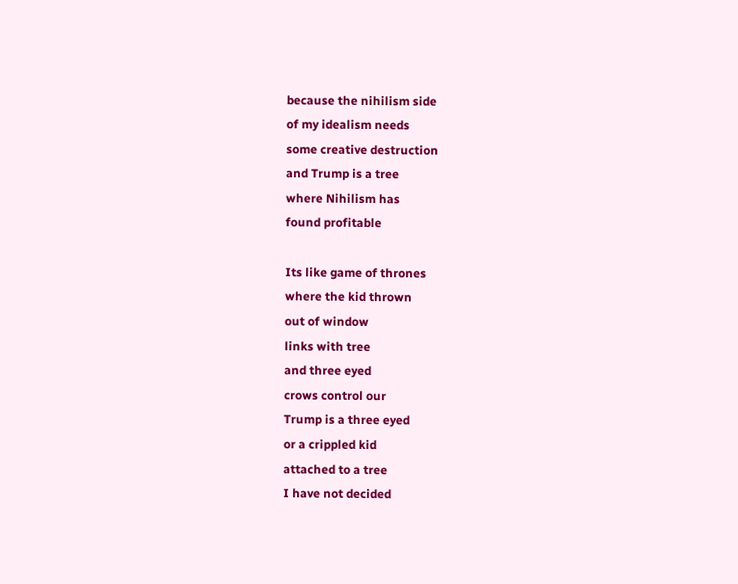because the nihilism side
of my idealism needs
some creative destruction
and Trump is a tree
where Nihilism has
found profitable

Its like game of thrones
where the kid thrown
out of window
links with tree
and three eyed
crows control our
Trump is a three eyed
or a crippled kid
attached to a tree
I have not decided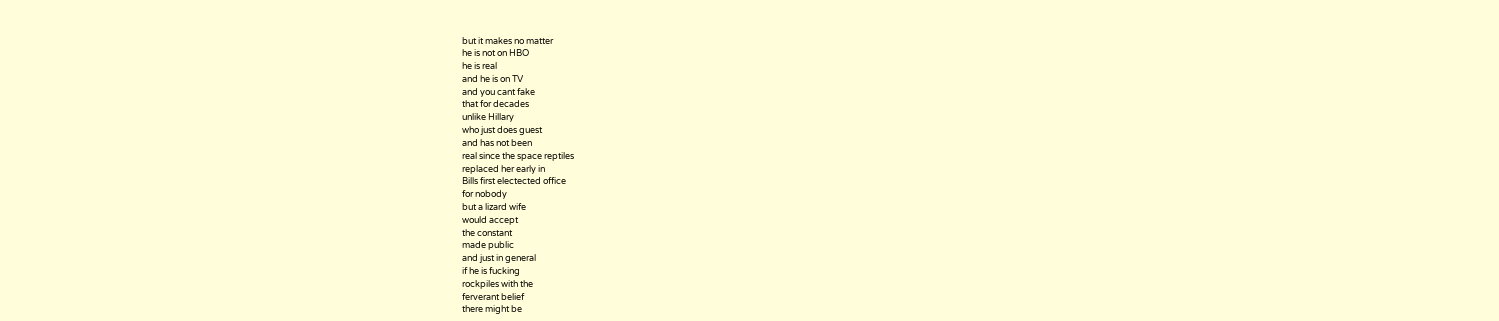but it makes no matter
he is not on HBO
he is real
and he is on TV
and you cant fake
that for decades
unlike Hillary
who just does guest
and has not been
real since the space reptiles
replaced her early in
Bills first electected office
for nobody
but a lizard wife
would accept
the constant
made public
and just in general
if he is fucking
rockpiles with the
ferverant belief
there might be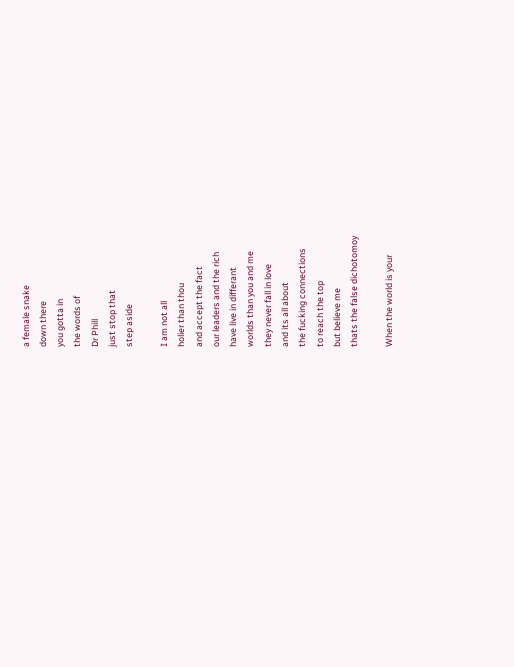a female snake
down there
you gotta in
the words of
Dr Phill
just stop that
step aside

I am not all
holier than thou
and accept the fact
our leaders and the rich
have live in differant
worlds than you and me
they never fall in love
and its all about
the fucking connections
to reach the top
but believe me
thats the false dichotomoy

When the world is your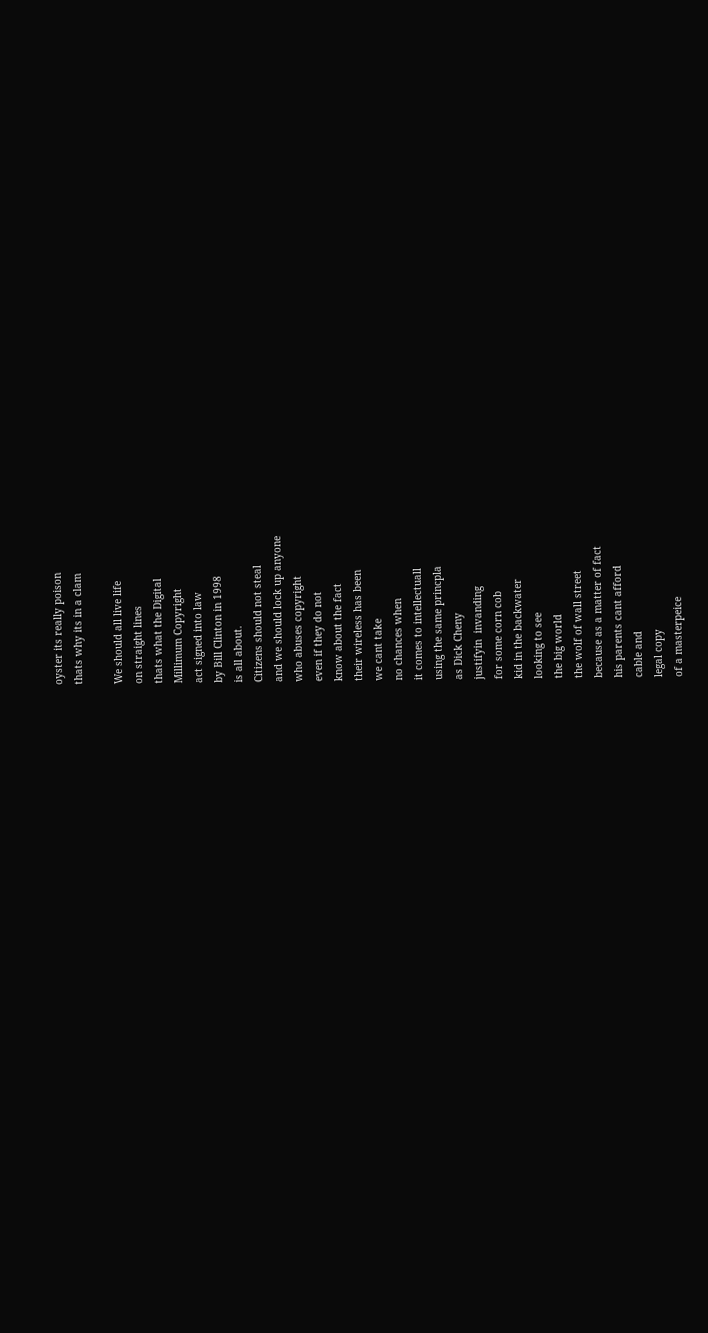oyster its really poison
thats why its in a clam

We should all live life
on straight lines
thats what the Digital
Millimum Copyright
act signed into law
by Bill Clinton in 1998
is all about.
Citizens should not steal
and we should lock up anyone
who abuses copyright
even if they do not
know about the fact
their wireless has been
we cant take
no chances when
it comes to intellectuall
using the same princpla
as Dick Cheny
justifyin  invanding
for some corn cob
kid in the backwater
looking to see
the big world
the wolf of wall street
because as a matter of fact
his parents cant afford
cable and
legal copy
of a masterpeice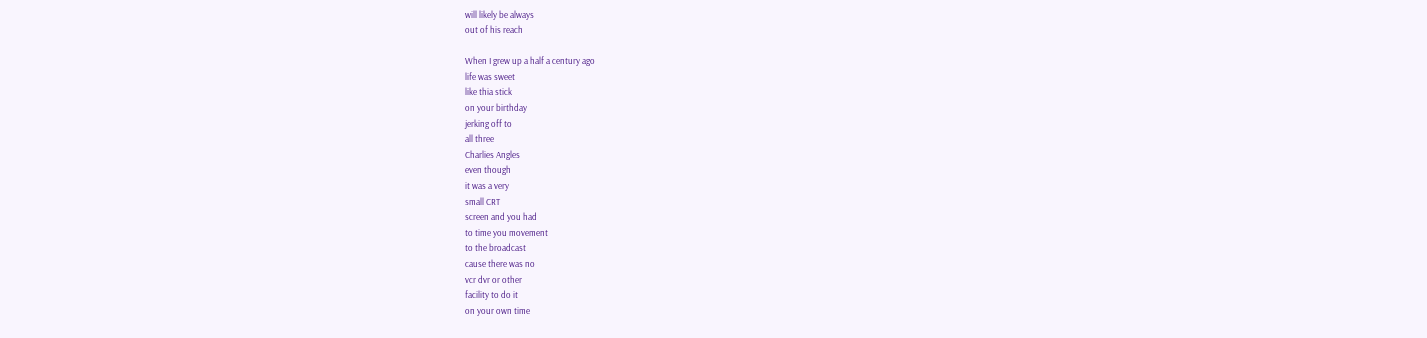will likely be always
out of his reach

When I grew up a half a century ago
life was sweet
like thia stick
on your birthday
jerking off to
all three
Charlies Angles
even though
it was a very
small CRT
screen and you had
to time you movement
to the broadcast
cause there was no
vcr dvr or other
facility to do it
on your own time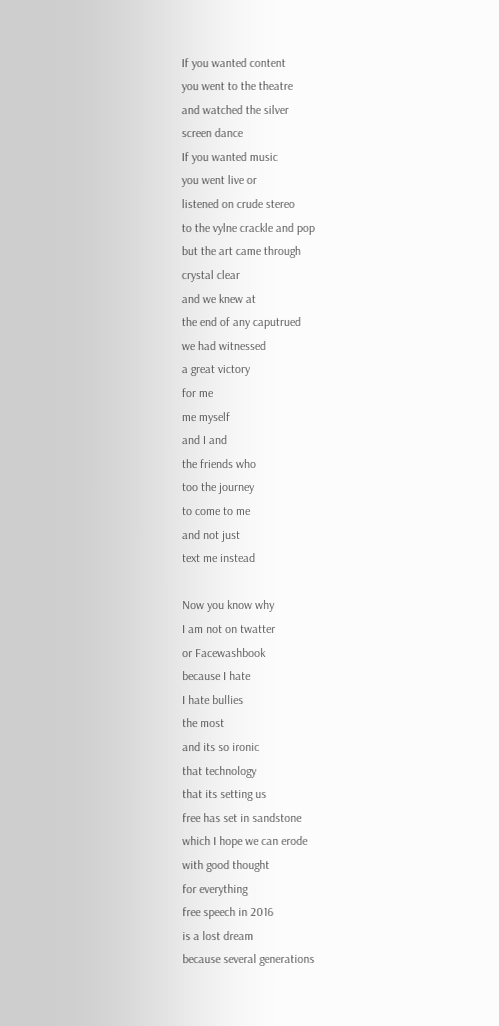If you wanted content
you went to the theatre
and watched the silver
screen dance
If you wanted music
you went live or
listened on crude stereo
to the vylne crackle and pop
but the art came through
crystal clear
and we knew at
the end of any caputrued
we had witnessed
a great victory
for me
me myself
and I and
the friends who
too the journey
to come to me
and not just
text me instead

Now you know why
I am not on twatter
or Facewashbook
because I hate
I hate bullies
the most
and its so ironic
that technology
that its setting us
free has set in sandstone
which I hope we can erode
with good thought
for everything
free speech in 2016
is a lost dream
because several generations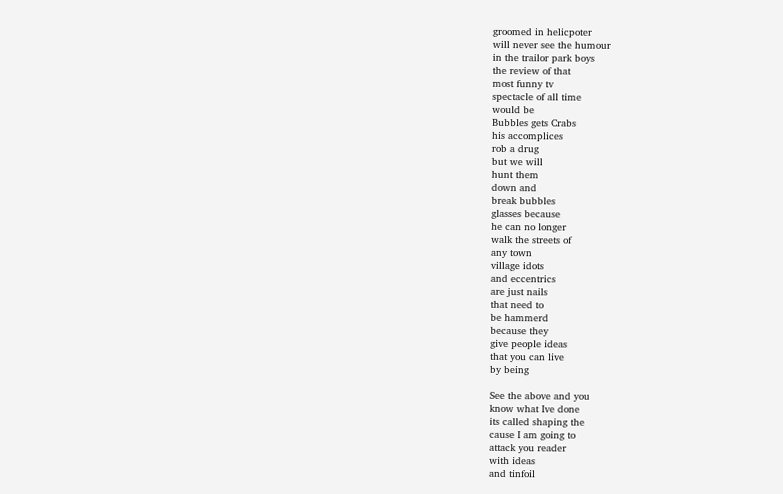groomed in helicpoter
will never see the humour
in the trailor park boys
the review of that
most funny tv
spectacle of all time
would be
Bubbles gets Crabs
his accomplices
rob a drug
but we will
hunt them
down and
break bubbles
glasses because
he can no longer
walk the streets of
any town
village idots
and eccentrics
are just nails
that need to
be hammerd
because they
give people ideas
that you can live
by being

See the above and you
know what Ive done
its called shaping the
cause I am going to
attack you reader
with ideas
and tinfoil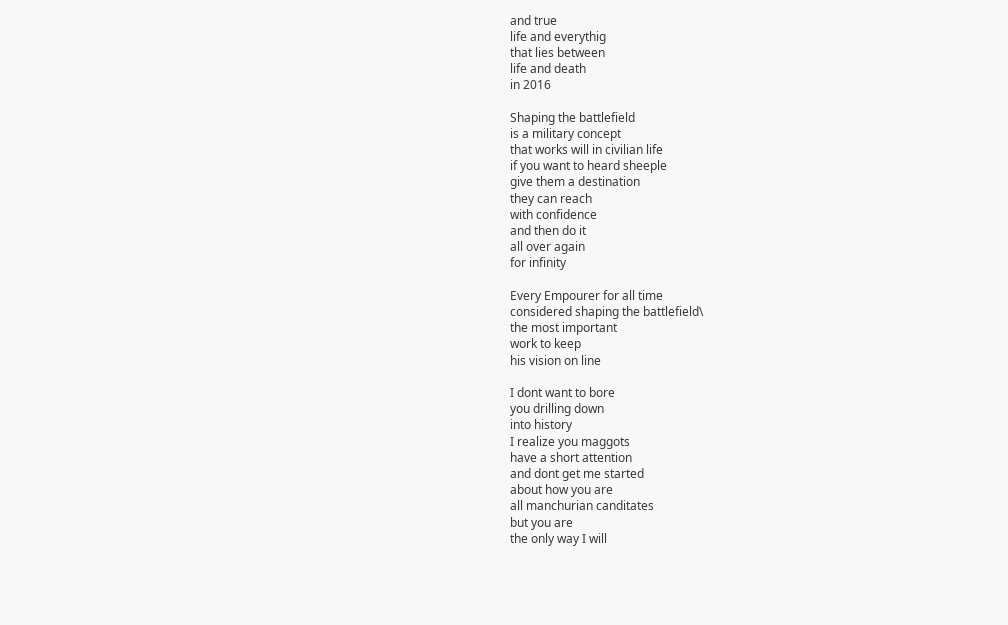and true
life and everythig
that lies between
life and death
in 2016

Shaping the battlefield
is a military concept
that works will in civilian life
if you want to heard sheeple
give them a destination
they can reach
with confidence
and then do it
all over again
for infinity

Every Empourer for all time
considered shaping the battlefield\
the most important
work to keep
his vision on line

I dont want to bore
you drilling down
into history
I realize you maggots
have a short attention
and dont get me started
about how you are
all manchurian canditates
but you are
the only way I will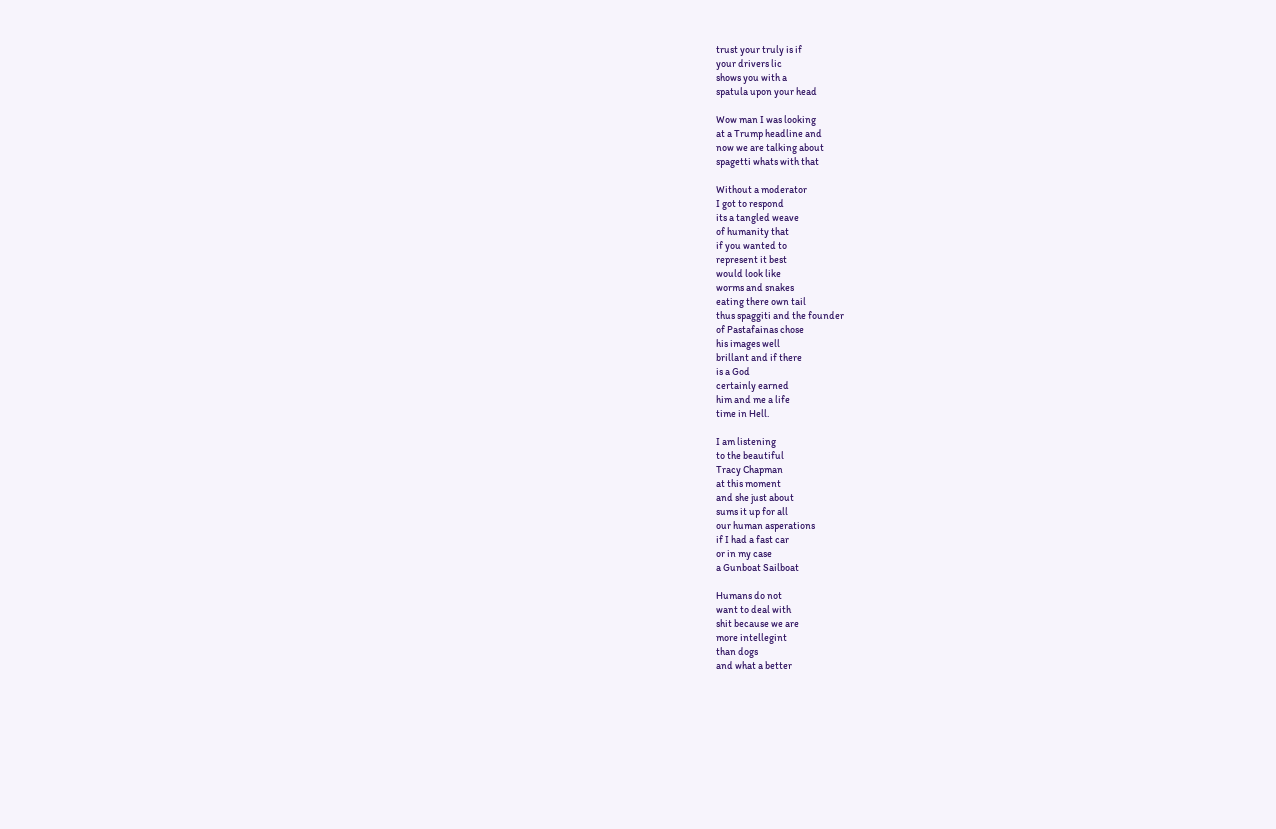trust your truly is if
your drivers lic
shows you with a
spatula upon your head

Wow man I was looking
at a Trump headline and
now we are talking about
spagetti whats with that

Without a moderator
I got to respond
its a tangled weave
of humanity that
if you wanted to
represent it best
would look like
worms and snakes
eating there own tail
thus spaggiti and the founder
of Pastafainas chose
his images well
brillant and if there
is a God
certainly earned
him and me a life
time in Hell.

I am listening
to the beautiful
Tracy Chapman
at this moment
and she just about
sums it up for all
our human asperations
if I had a fast car
or in my case
a Gunboat Sailboat

Humans do not
want to deal with
shit because we are
more intellegint
than dogs
and what a better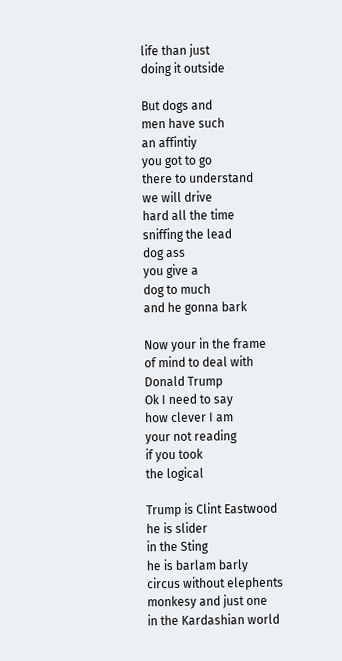life than just
doing it outside

But dogs and
men have such
an affintiy
you got to go
there to understand
we will drive
hard all the time
sniffing the lead
dog ass
you give a
dog to much
and he gonna bark

Now your in the frame
of mind to deal with
Donald Trump
Ok I need to say
how clever I am
your not reading
if you took
the logical

Trump is Clint Eastwood
he is slider
in the Sting
he is barlam barly
circus without elephents
monkesy and just one
in the Kardashian world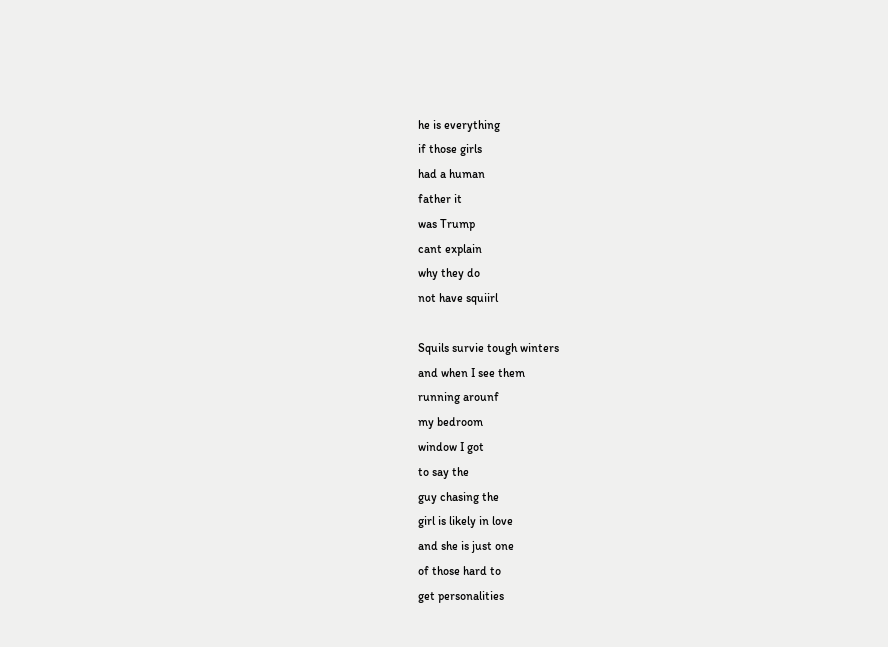he is everything
if those girls
had a human
father it
was Trump
cant explain
why they do
not have squiirl

Squils survie tough winters
and when I see them
running arounf
my bedroom
window I got
to say the
guy chasing the
girl is likely in love
and she is just one
of those hard to
get personalities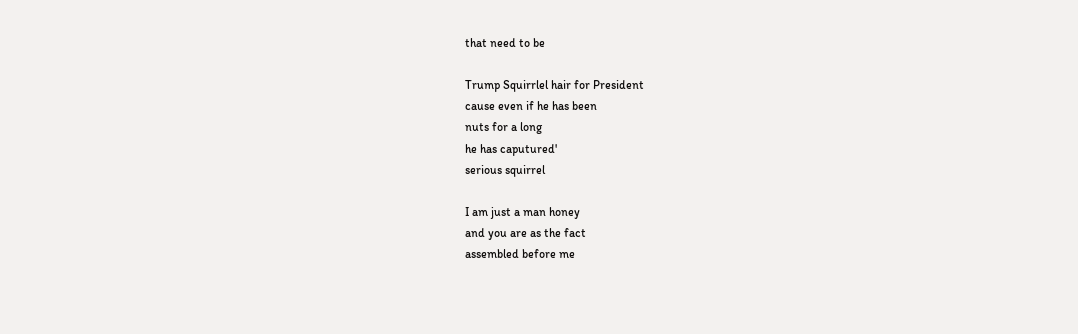that need to be

Trump Squirrlel hair for President
cause even if he has been
nuts for a long
he has caputured'
serious squirrel

I am just a man honey
and you are as the fact
assembled before me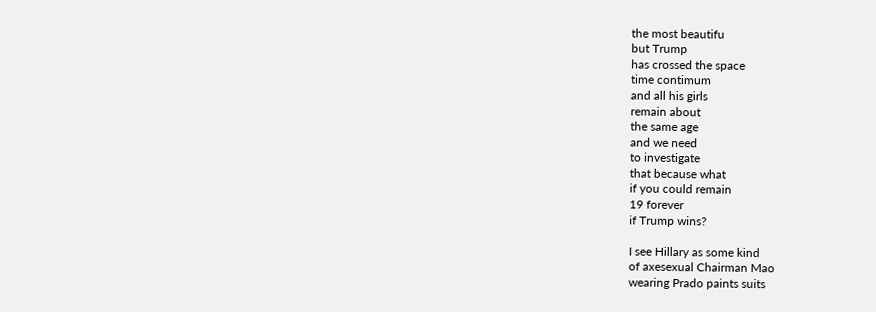the most beautifu
but Trump
has crossed the space
time contimum
and all his girls
remain about
the same age
and we need
to investigate
that because what
if you could remain
19 forever
if Trump wins?

I see Hillary as some kind
of axesexual Chairman Mao
wearing Prado paints suits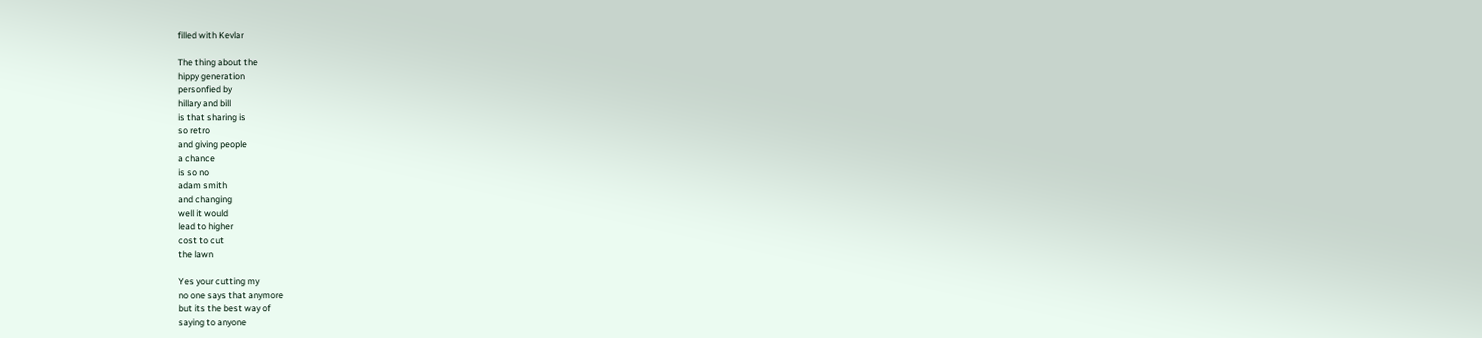filled with Kevlar

The thing about the
hippy generation
personfied by
hillary and bill
is that sharing is
so retro
and giving people
a chance
is so no
adam smith
and changing
well it would
lead to higher
cost to cut
the lawn

Yes your cutting my
no one says that anymore
but its the best way of
saying to anyone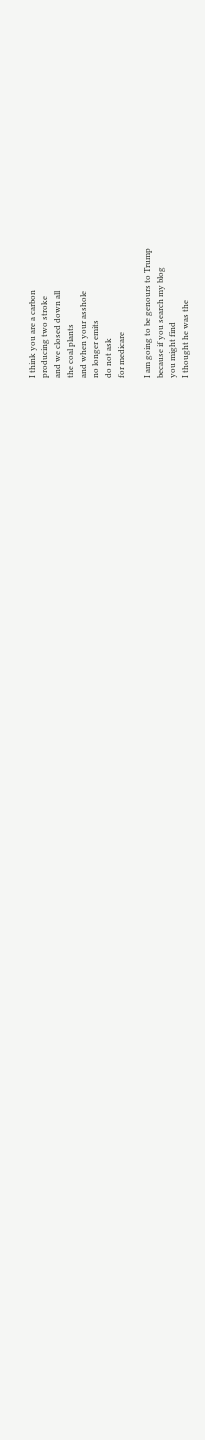I think you are a carbon
producing two stroke
and we closed down all
the coal plants
and when your asshole
no longer emits
do not ask
for medicare

I am going to be genours to Trump
because if you search my blog
you might find
I thought he was the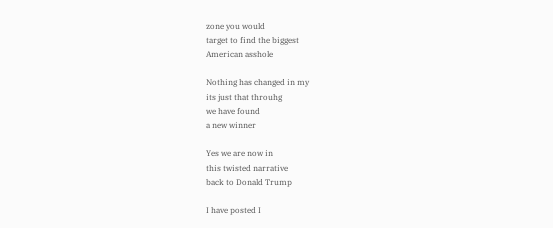zone you would
target to find the biggest
American asshole

Nothing has changed in my
its just that throuhg
we have found
a new winner

Yes we are now in
this twisted narrative
back to Donald Trump

I have posted I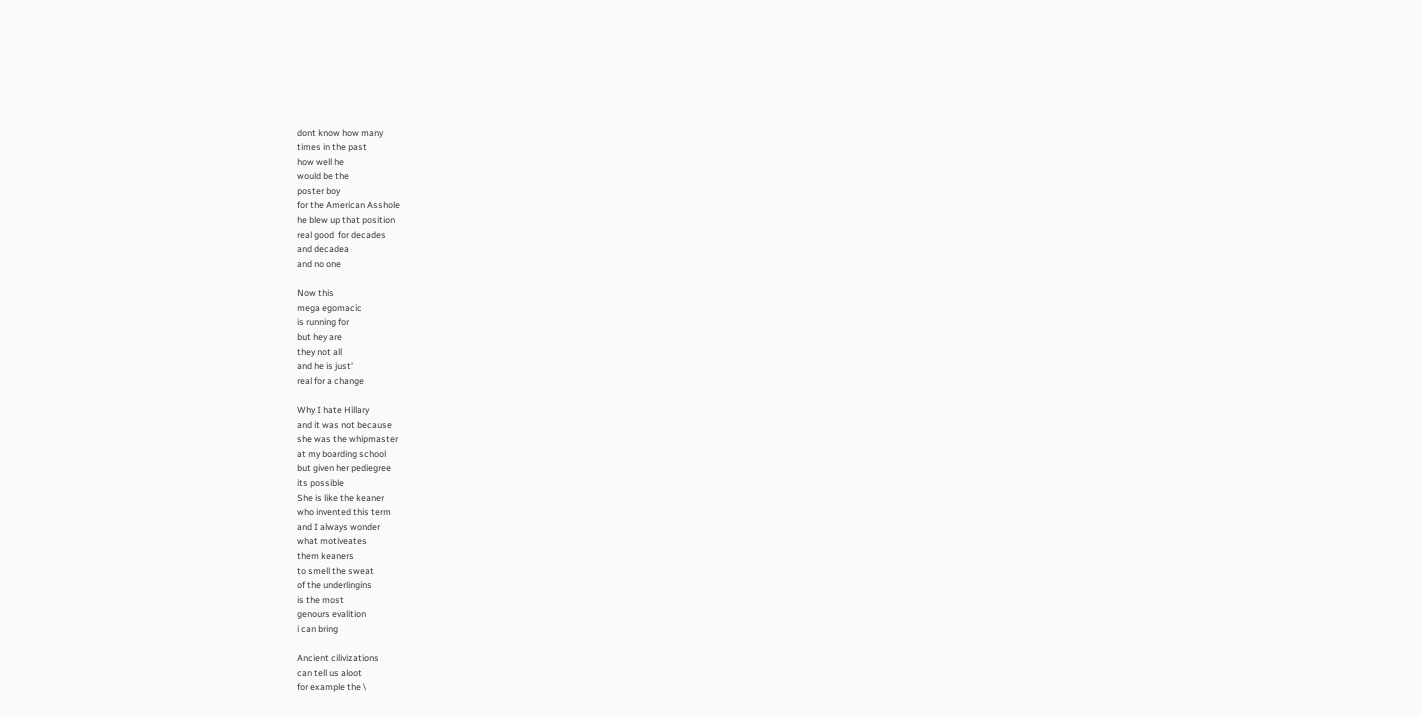dont know how many
times in the past
how well he
would be the
poster boy
for the American Asshole
he blew up that position
real good  for decades
and decadea
and no one

Now this
mega egomacic
is running for
but hey are
they not all
and he is just'
real for a change

Why I hate Hillary
and it was not because
she was the whipmaster
at my boarding school
but given her pediegree
its possible
She is like the keaner
who invented this term
and I always wonder
what motiveates
them keaners
to smell the sweat
of the underlingins
is the most
genours evalition
i can bring

Ancient cilivizations
can tell us aloot
for example the \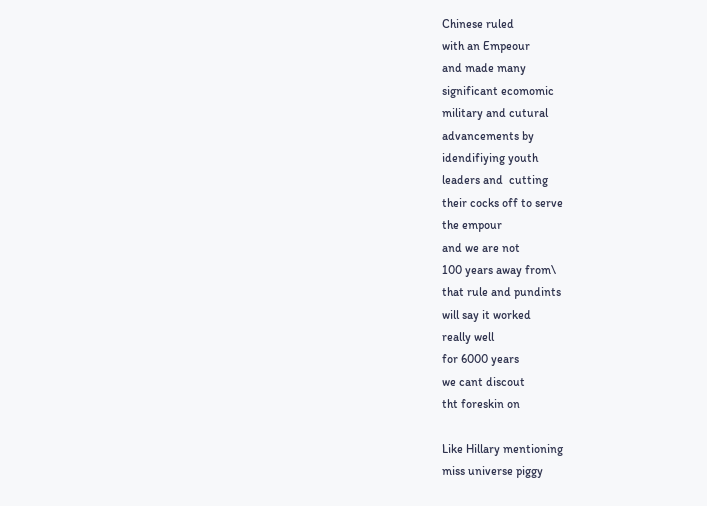Chinese ruled
with an Empeour
and made many
significant ecomomic
military and cutural
advancements by
idendifiying youth
leaders and  cutting
their cocks off to serve
the empour
and we are not
100 years away from\
that rule and pundints
will say it worked
really well
for 6000 years
we cant discout
tht foreskin on

Like Hillary mentioning
miss universe piggy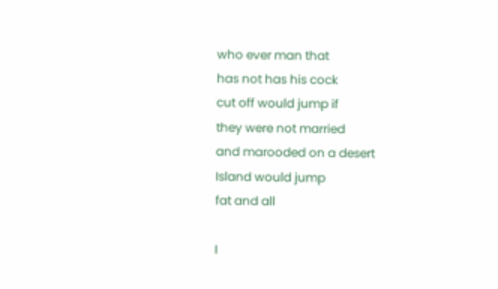who ever man that
has not has his cock
cut off would jump if
they were not married
and marooded on a desert
Island would jump
fat and all

I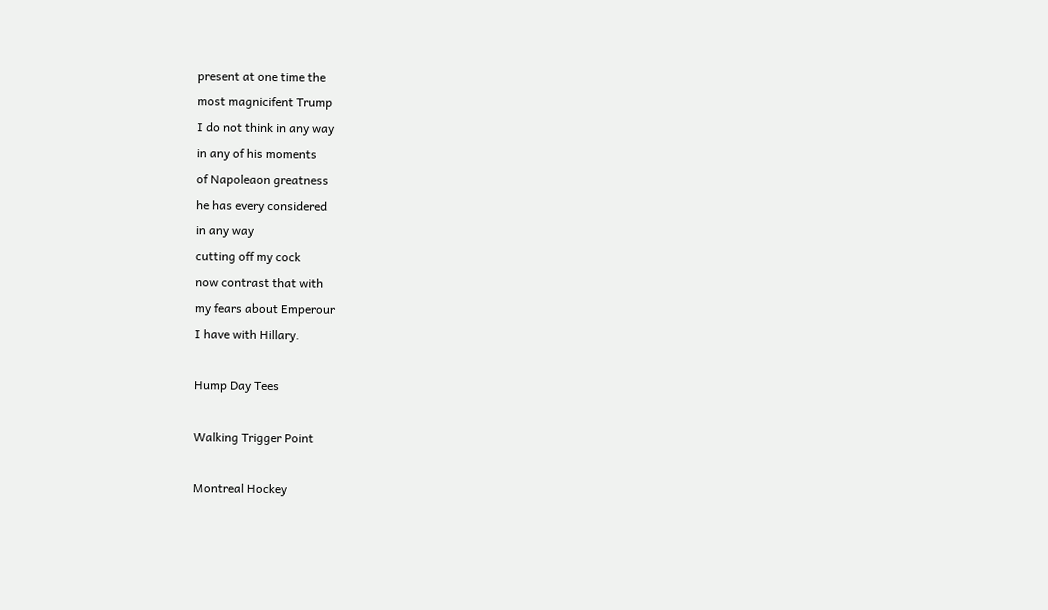present at one time the
most magnicifent Trump
I do not think in any way
in any of his moments
of Napoleaon greatness
he has every considered
in any way
cutting off my cock
now contrast that with
my fears about Emperour
I have with Hillary.

Hump Day Tees

Walking Trigger Point

Montreal Hockey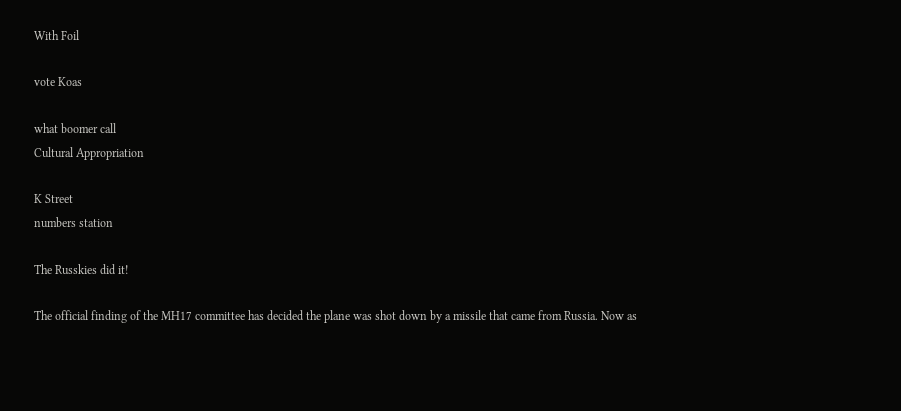With Foil

vote Koas

what boomer call
Cultural Appropriation

K Street
numbers station

The Russkies did it!

The official finding of the MH17 committee has decided the plane was shot down by a missile that came from Russia. Now as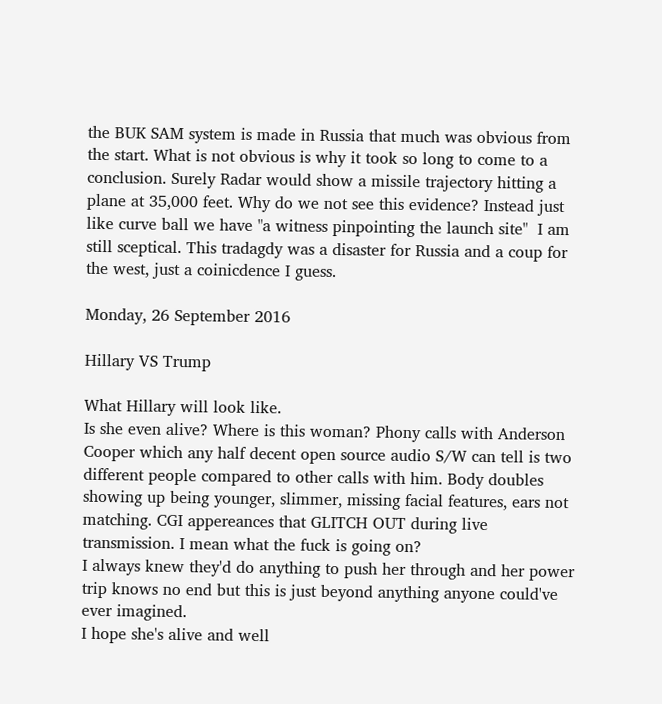the BUK SAM system is made in Russia that much was obvious from the start. What is not obvious is why it took so long to come to a conclusion. Surely Radar would show a missile trajectory hitting a plane at 35,000 feet. Why do we not see this evidence? Instead just like curve ball we have "a witness pinpointing the launch site"  I am still sceptical. This tradagdy was a disaster for Russia and a coup for the west, just a coinicdence I guess.

Monday, 26 September 2016

Hillary VS Trump

What Hillary will look like.
Is she even alive? Where is this woman? Phony calls with Anderson Cooper which any half decent open source audio S/W can tell is two different people compared to other calls with him. Body doubles showing up being younger, slimmer, missing facial features, ears not matching. CGI appereances that GLITCH OUT during live transmission. I mean what the fuck is going on?
I always knew they'd do anything to push her through and her power trip knows no end but this is just beyond anything anyone could've ever imagined.
I hope she's alive and well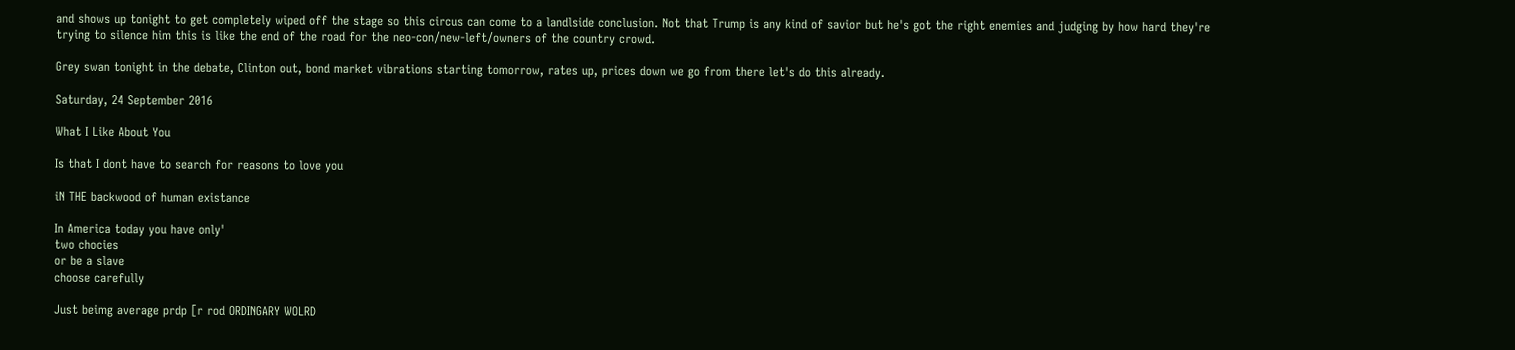and shows up tonight to get completely wiped off the stage so this circus can come to a landlside conclusion. Not that Trump is any kind of savior but he's got the right enemies and judging by how hard they're trying to silence him this is like the end of the road for the neo-con/new-left/owners of the country crowd.

Grey swan tonight in the debate, Clinton out, bond market vibrations starting tomorrow, rates up, prices down we go from there let's do this already.

Saturday, 24 September 2016

What I Like About You

Is that I dont have to search for reasons to love you

iN THE backwood of human existance

In America today you have only'
two chocies
or be a slave
choose carefully

Just beimg average prdp [r rod ORDINGARY WOLRD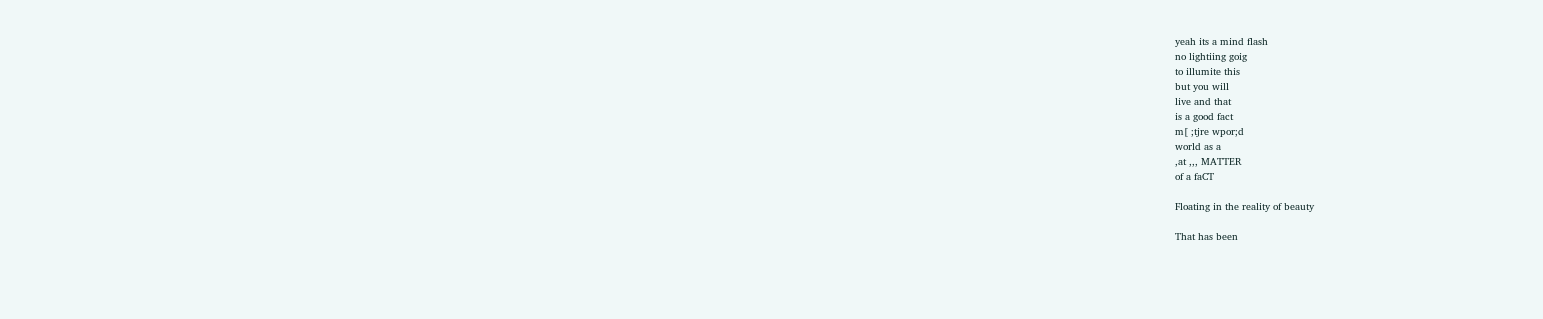yeah its a mind flash
no lightiing goig
to illumite this
but you will
live and that
is a good fact
m[ ;tjre wpor;d
world as a
,at ,,, MATTER
of a faCT

Floating in the reality of beauty

That has been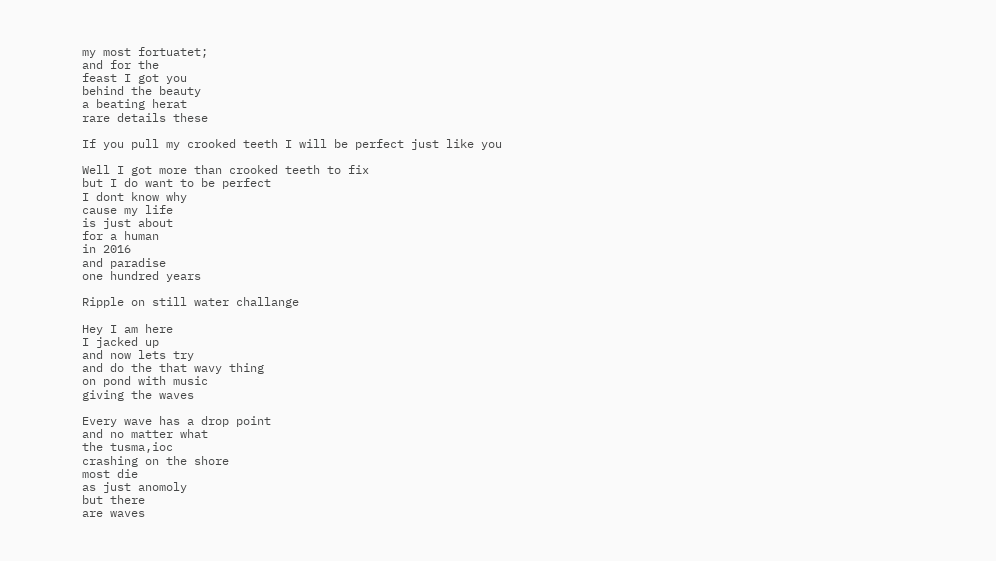my most fortuatet;
and for the
feast I got you
behind the beauty
a beating herat
rare details these

If you pull my crooked teeth I will be perfect just like you

Well I got more than crooked teeth to fix
but I do want to be perfect
I dont know why
cause my life
is just about
for a human
in 2016
and paradise
one hundred years

Ripple on still water challange

Hey I am here
I jacked up
and now lets try
and do the that wavy thing
on pond with music
giving the waves

Every wave has a drop point
and no matter what
the tusma,ioc
crashing on the shore
most die
as just anomoly
but there
are waves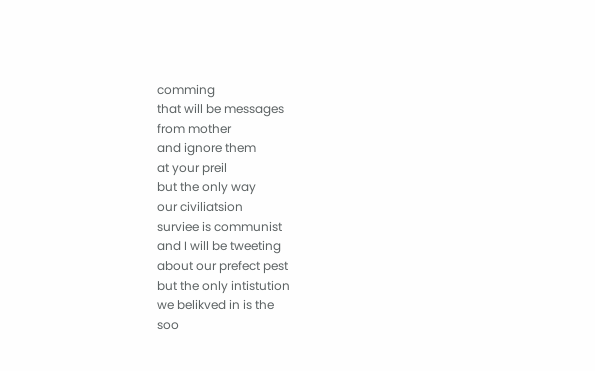comming
that will be messages
from mother
and ignore them
at your preil
but the only way
our civiliatsion
surviee is communist
and I will be tweeting
about our prefect pest
but the only intistution
we belikved in is the
soo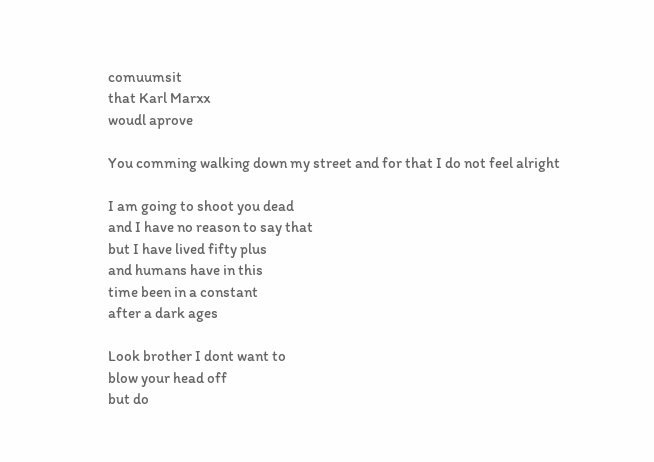comuumsit
that Karl Marxx
woudl aprove

You comming walking down my street and for that I do not feel alright

I am going to shoot you dead
and I have no reason to say that
but I have lived fifty plus
and humans have in this
time been in a constant
after a dark ages

Look brother I dont want to
blow your head off
but do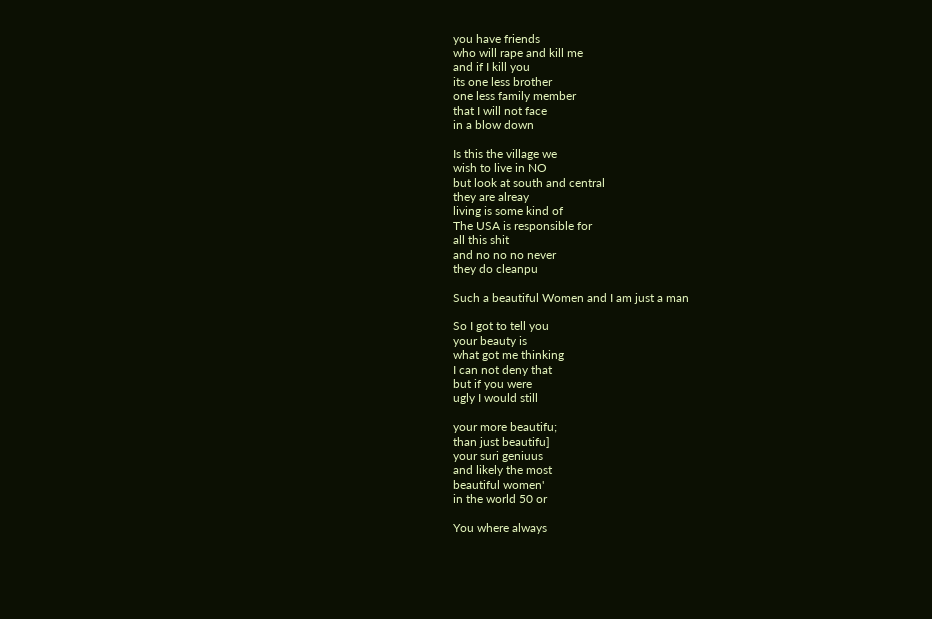you have friends
who will rape and kill me
and if I kill you
its one less brother
one less family member
that I will not face
in a blow down

Is this the village we
wish to live in NO
but look at south and central
they are alreay
living is some kind of
The USA is responsible for
all this shit
and no no no never
they do cleanpu

Such a beautiful Women and I am just a man

So I got to tell you
your beauty is
what got me thinking
I can not deny that
but if you were
ugly I would still

your more beautifu;
than just beautifu]
your suri geniuus
and likely the most
beautiful women'
in the world 50 or

You where always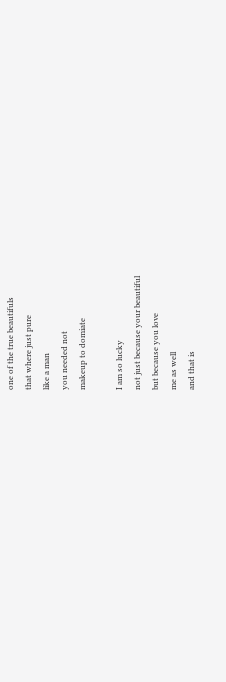one of the true beautifuls
that where just pure
like a man
you needed not
makeup to domiate

I am so lucky
not just because your beautiful
but because you love
me as well
and that is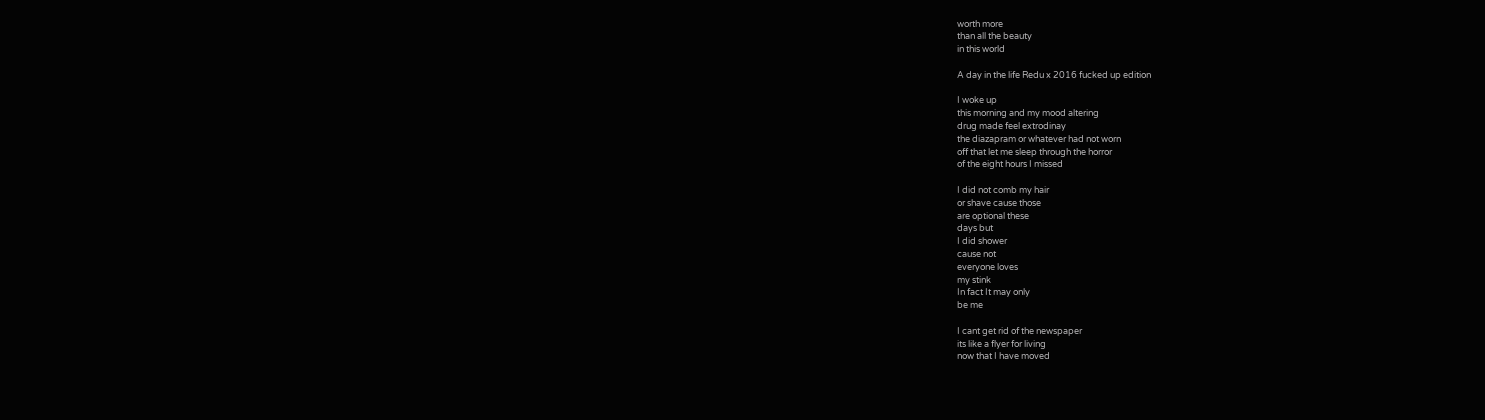worth more
than all the beauty
in this world

A day in the life Redu x 2016 fucked up edition

I woke up
this morning and my mood altering
drug made feel extrodinay
the diazapram or whatever had not worn
off that let me sleep through the horror
of the eight hours I missed

I did not comb my hair
or shave cause those
are optional these
days but
I did shower
cause not
everyone loves
my stink
In fact It may only
be me

I cant get rid of the newspaper
its like a flyer for living
now that I have moved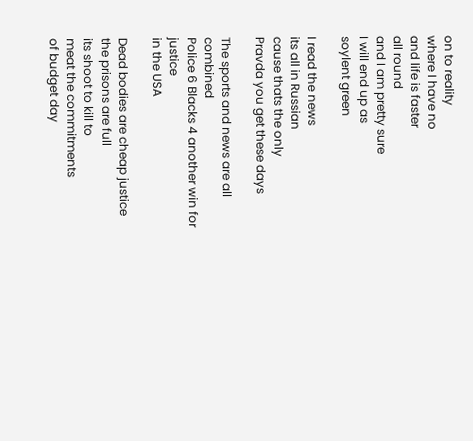on to reality
where I have no
and life is faster
all round
and I am pretty sure
I will end up as
soylent green

I read the news
its all in Russian
cause thats the only
Pravda you get these days

The sports and news are all combined
Police 6 Blacks 4 another win for justice
in the USA

Dead bodies are cheap justice
the prisons are full
its shoot to kill to
meat the commitments
of budget day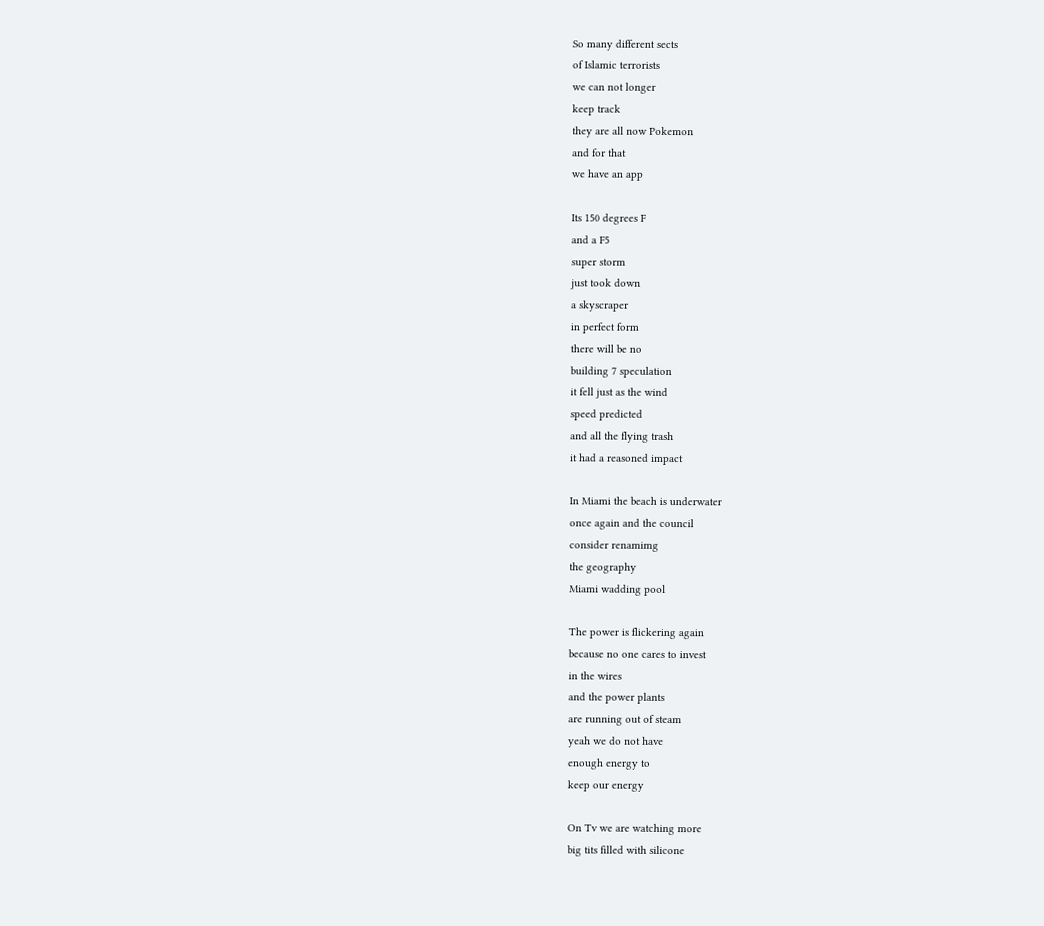So many different sects
of Islamic terrorists
we can not longer
keep track
they are all now Pokemon
and for that
we have an app

Its 150 degrees F
and a F5
super storm
just took down
a skyscraper
in perfect form
there will be no
building 7 speculation
it fell just as the wind
speed predicted
and all the flying trash
it had a reasoned impact

In Miami the beach is underwater
once again and the council
consider renamimg
the geography
Miami wadding pool

The power is flickering again
because no one cares to invest
in the wires
and the power plants
are running out of steam
yeah we do not have
enough energy to
keep our energy

On Tv we are watching more
big tits filled with silicone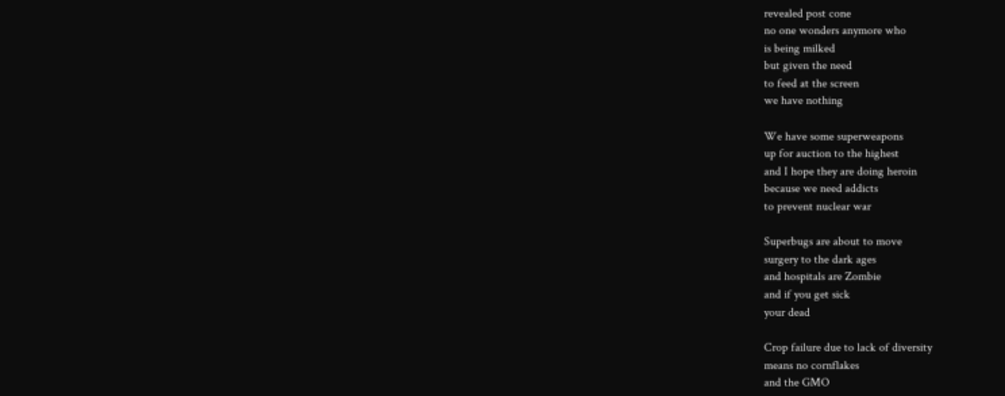revealed post cone
no one wonders anymore who
is being milked
but given the need
to feed at the screen
we have nothing

We have some superweapons
up for auction to the highest
and I hope they are doing heroin
because we need addicts
to prevent nuclear war

Superbugs are about to move
surgery to the dark ages
and hospitals are Zombie
and if you get sick
your dead

Crop failure due to lack of diversity
means no cornflakes
and the GMO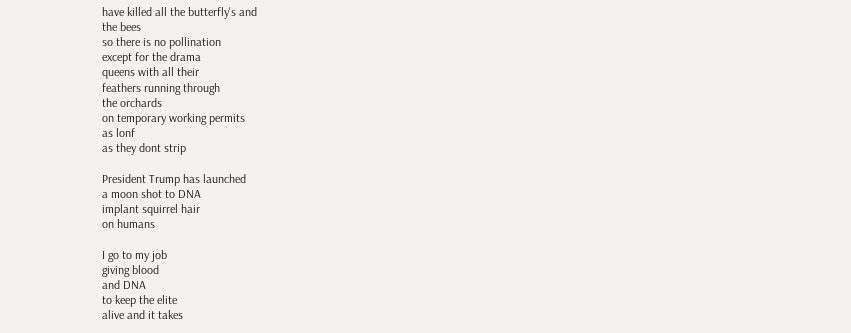have killed all the butterfly's and
the bees
so there is no pollination
except for the drama
queens with all their
feathers running through
the orchards
on temporary working permits
as lonf
as they dont strip

President Trump has launched
a moon shot to DNA
implant squirrel hair
on humans

I go to my job
giving blood
and DNA
to keep the elite
alive and it takes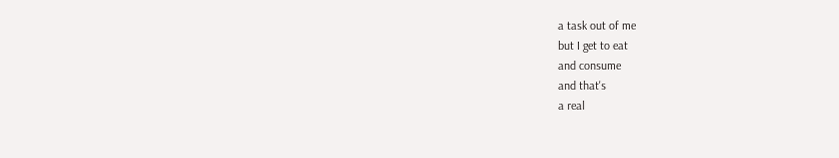a task out of me
but I get to eat
and consume
and that's
a real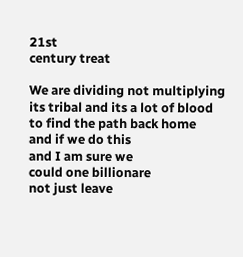21st
century treat

We are dividing not multiplying
its tribal and its a lot of blood
to find the path back home
and if we do this
and I am sure we
could one billionare
not just leave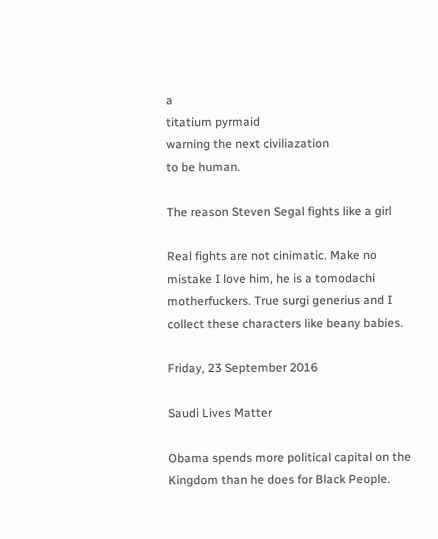a
titatium pyrmaid
warning the next civiliazation
to be human.

The reason Steven Segal fights like a girl

Real fights are not cinimatic. Make no mistake I love him, he is a tomodachi motherfuckers. True surgi generius and I collect these characters like beany babies.

Friday, 23 September 2016

Saudi Lives Matter

Obama spends more political capital on the Kingdom than he does for Black People.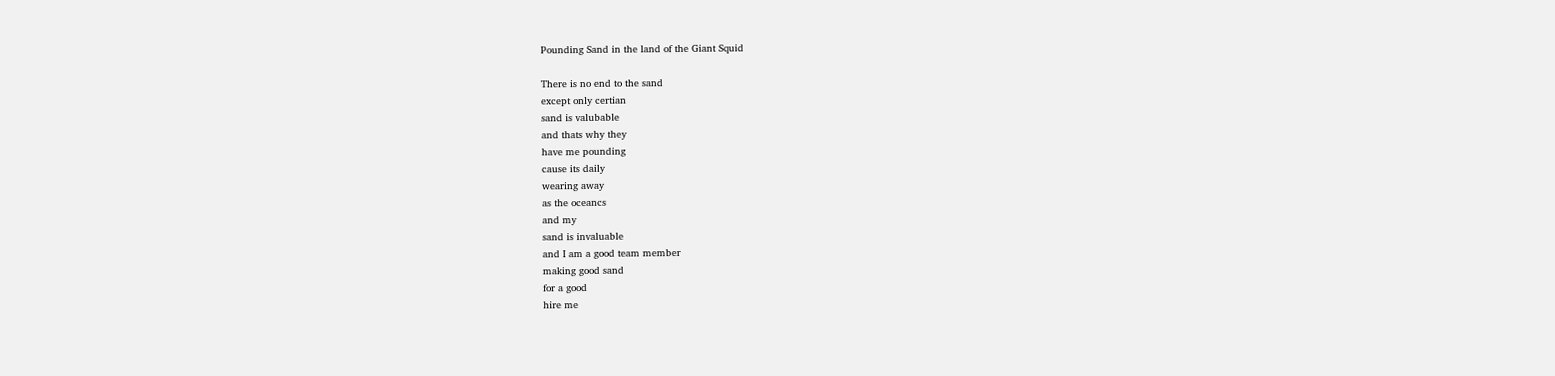Pounding Sand in the land of the Giant Squid

There is no end to the sand
except only certian
sand is valubable
and thats why they
have me pounding
cause its daily
wearing away
as the oceancs
and my
sand is invaluable
and I am a good team member
making good sand
for a good
hire me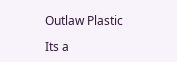Outlaw Plastic

Its a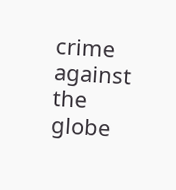crime against the globe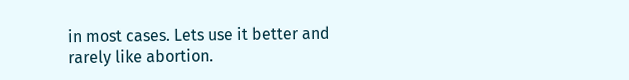in most cases. Lets use it better and rarely like abortion.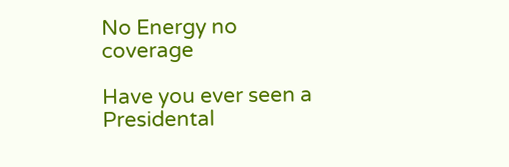No Energy no coverage

Have you ever seen a Presidental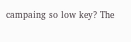campaing so low key? The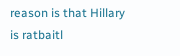reason is that Hillary is ratbaitl